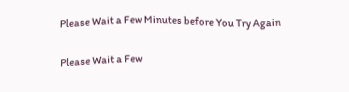Please Wait a Few Minutes before You Try Again

Please Wait a Few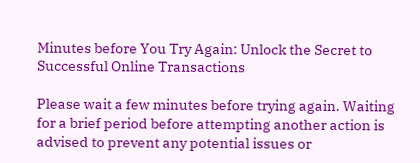Minutes before You Try Again: Unlock the Secret to Successful Online Transactions

Please wait a few minutes before trying again. Waiting for a brief period before attempting another action is advised to prevent any potential issues or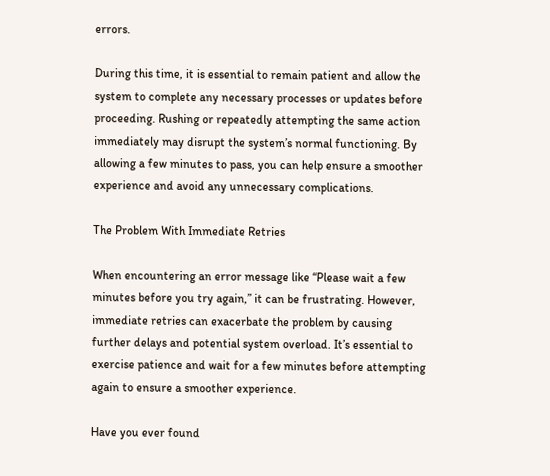errors.

During this time, it is essential to remain patient and allow the system to complete any necessary processes or updates before proceeding. Rushing or repeatedly attempting the same action immediately may disrupt the system’s normal functioning. By allowing a few minutes to pass, you can help ensure a smoother experience and avoid any unnecessary complications.

The Problem With Immediate Retries

When encountering an error message like “Please wait a few minutes before you try again,” it can be frustrating. However, immediate retries can exacerbate the problem by causing further delays and potential system overload. It’s essential to exercise patience and wait for a few minutes before attempting again to ensure a smoother experience.

Have you ever found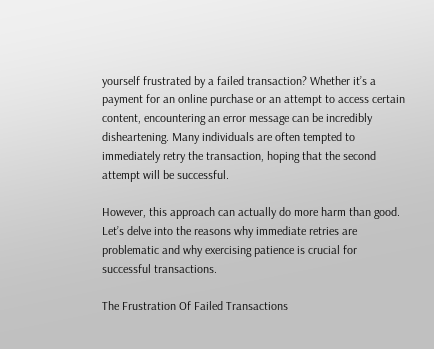yourself frustrated by a failed transaction? Whether it’s a payment for an online purchase or an attempt to access certain content, encountering an error message can be incredibly disheartening. Many individuals are often tempted to immediately retry the transaction, hoping that the second attempt will be successful.

However, this approach can actually do more harm than good. Let’s delve into the reasons why immediate retries are problematic and why exercising patience is crucial for successful transactions.

The Frustration Of Failed Transactions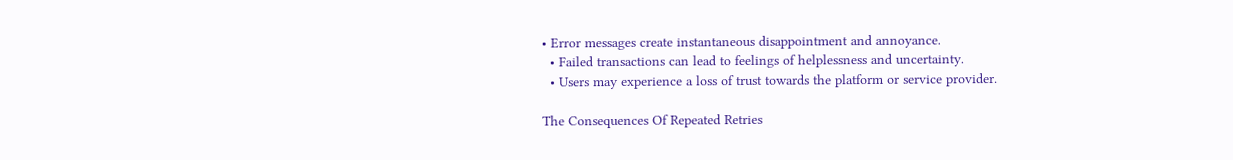• Error messages create instantaneous disappointment and annoyance.
  • Failed transactions can lead to feelings of helplessness and uncertainty.
  • Users may experience a loss of trust towards the platform or service provider.

The Consequences Of Repeated Retries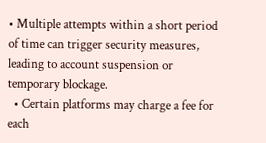• Multiple attempts within a short period of time can trigger security measures, leading to account suspension or temporary blockage.
  • Certain platforms may charge a fee for each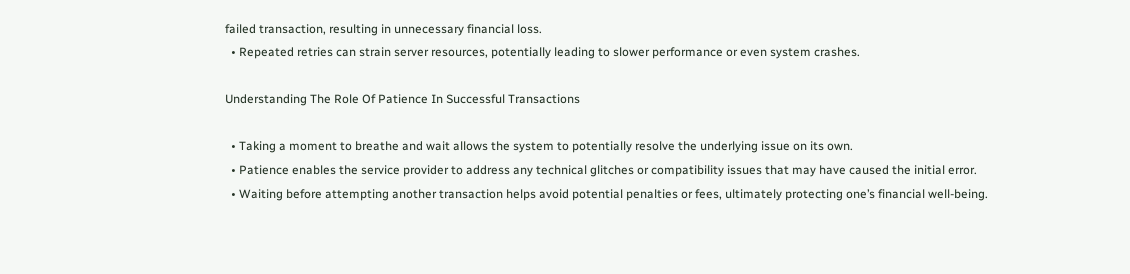failed transaction, resulting in unnecessary financial loss.
  • Repeated retries can strain server resources, potentially leading to slower performance or even system crashes.

Understanding The Role Of Patience In Successful Transactions

  • Taking a moment to breathe and wait allows the system to potentially resolve the underlying issue on its own.
  • Patience enables the service provider to address any technical glitches or compatibility issues that may have caused the initial error.
  • Waiting before attempting another transaction helps avoid potential penalties or fees, ultimately protecting one’s financial well-being.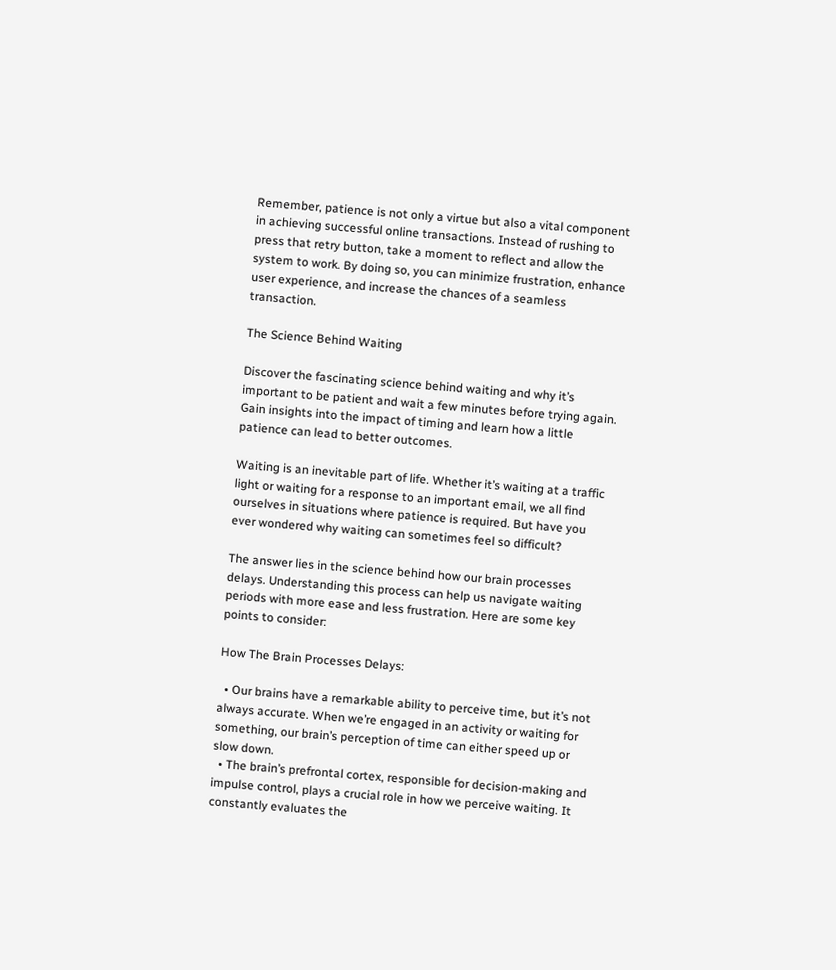Remember, patience is not only a virtue but also a vital component in achieving successful online transactions. Instead of rushing to press that retry button, take a moment to reflect and allow the system to work. By doing so, you can minimize frustration, enhance user experience, and increase the chances of a seamless transaction.

The Science Behind Waiting

Discover the fascinating science behind waiting and why it’s important to be patient and wait a few minutes before trying again. Gain insights into the impact of timing and learn how a little patience can lead to better outcomes.

Waiting is an inevitable part of life. Whether it’s waiting at a traffic light or waiting for a response to an important email, we all find ourselves in situations where patience is required. But have you ever wondered why waiting can sometimes feel so difficult?

The answer lies in the science behind how our brain processes delays. Understanding this process can help us navigate waiting periods with more ease and less frustration. Here are some key points to consider:

How The Brain Processes Delays:

  • Our brains have a remarkable ability to perceive time, but it’s not always accurate. When we’re engaged in an activity or waiting for something, our brain’s perception of time can either speed up or slow down.
  • The brain’s prefrontal cortex, responsible for decision-making and impulse control, plays a crucial role in how we perceive waiting. It constantly evaluates the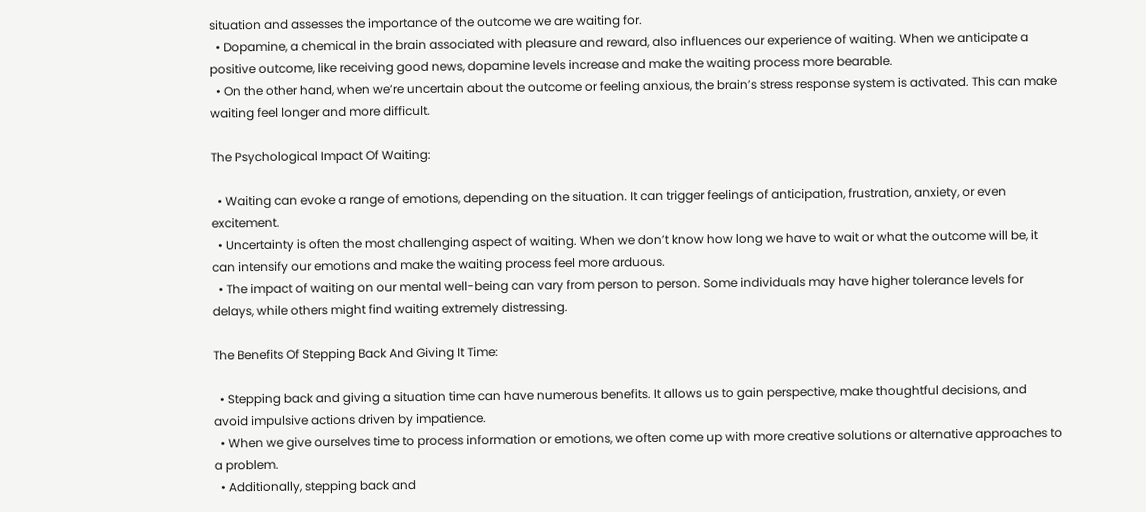situation and assesses the importance of the outcome we are waiting for.
  • Dopamine, a chemical in the brain associated with pleasure and reward, also influences our experience of waiting. When we anticipate a positive outcome, like receiving good news, dopamine levels increase and make the waiting process more bearable.
  • On the other hand, when we’re uncertain about the outcome or feeling anxious, the brain’s stress response system is activated. This can make waiting feel longer and more difficult.

The Psychological Impact Of Waiting:

  • Waiting can evoke a range of emotions, depending on the situation. It can trigger feelings of anticipation, frustration, anxiety, or even excitement.
  • Uncertainty is often the most challenging aspect of waiting. When we don’t know how long we have to wait or what the outcome will be, it can intensify our emotions and make the waiting process feel more arduous.
  • The impact of waiting on our mental well-being can vary from person to person. Some individuals may have higher tolerance levels for delays, while others might find waiting extremely distressing.

The Benefits Of Stepping Back And Giving It Time:

  • Stepping back and giving a situation time can have numerous benefits. It allows us to gain perspective, make thoughtful decisions, and avoid impulsive actions driven by impatience.
  • When we give ourselves time to process information or emotions, we often come up with more creative solutions or alternative approaches to a problem.
  • Additionally, stepping back and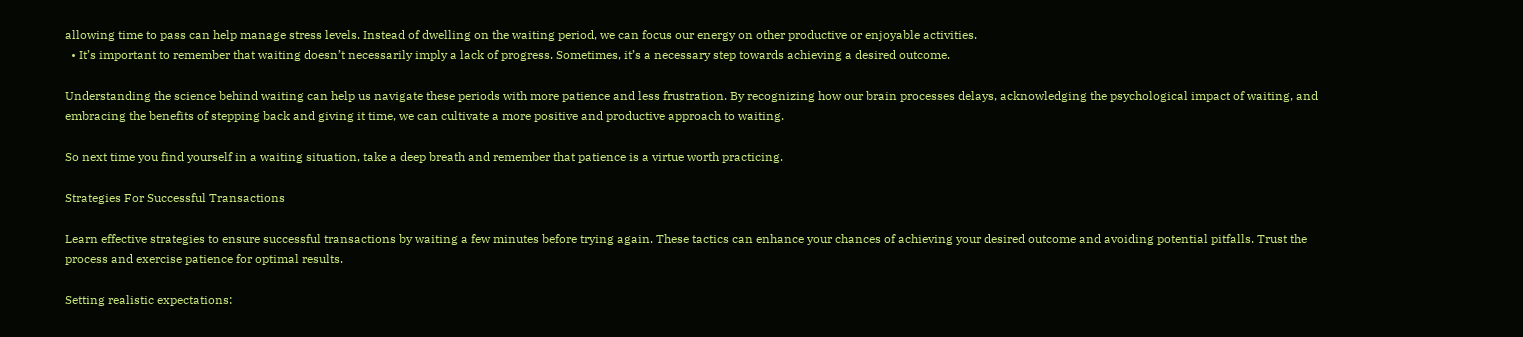allowing time to pass can help manage stress levels. Instead of dwelling on the waiting period, we can focus our energy on other productive or enjoyable activities.
  • It’s important to remember that waiting doesn’t necessarily imply a lack of progress. Sometimes, it’s a necessary step towards achieving a desired outcome.

Understanding the science behind waiting can help us navigate these periods with more patience and less frustration. By recognizing how our brain processes delays, acknowledging the psychological impact of waiting, and embracing the benefits of stepping back and giving it time, we can cultivate a more positive and productive approach to waiting.

So next time you find yourself in a waiting situation, take a deep breath and remember that patience is a virtue worth practicing.

Strategies For Successful Transactions

Learn effective strategies to ensure successful transactions by waiting a few minutes before trying again. These tactics can enhance your chances of achieving your desired outcome and avoiding potential pitfalls. Trust the process and exercise patience for optimal results.

Setting realistic expectations: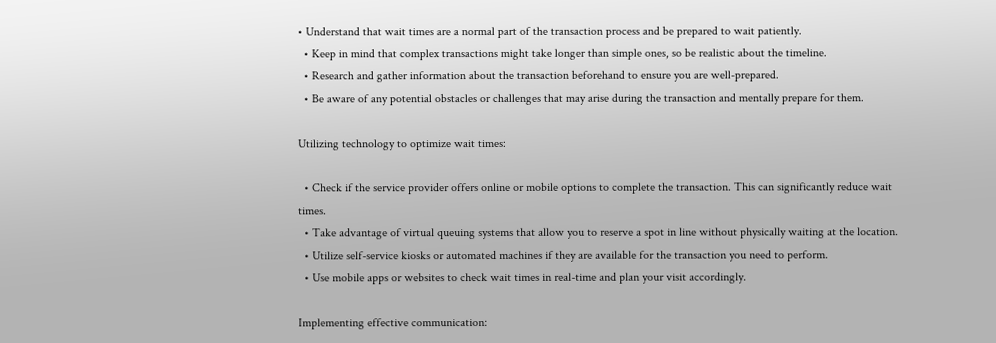• Understand that wait times are a normal part of the transaction process and be prepared to wait patiently.
  • Keep in mind that complex transactions might take longer than simple ones, so be realistic about the timeline.
  • Research and gather information about the transaction beforehand to ensure you are well-prepared.
  • Be aware of any potential obstacles or challenges that may arise during the transaction and mentally prepare for them.

Utilizing technology to optimize wait times:

  • Check if the service provider offers online or mobile options to complete the transaction. This can significantly reduce wait times.
  • Take advantage of virtual queuing systems that allow you to reserve a spot in line without physically waiting at the location.
  • Utilize self-service kiosks or automated machines if they are available for the transaction you need to perform.
  • Use mobile apps or websites to check wait times in real-time and plan your visit accordingly.

Implementing effective communication: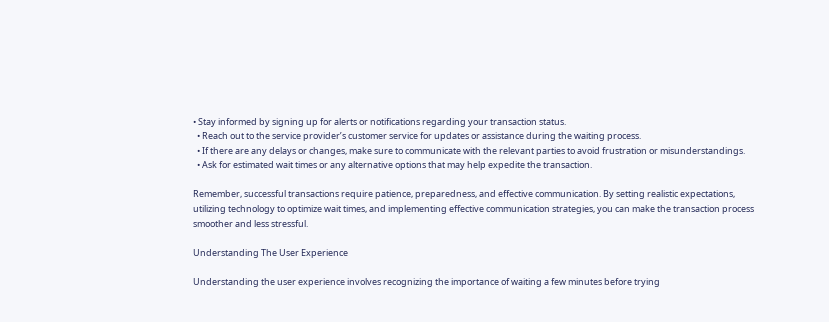• Stay informed by signing up for alerts or notifications regarding your transaction status.
  • Reach out to the service provider’s customer service for updates or assistance during the waiting process.
  • If there are any delays or changes, make sure to communicate with the relevant parties to avoid frustration or misunderstandings.
  • Ask for estimated wait times or any alternative options that may help expedite the transaction.

Remember, successful transactions require patience, preparedness, and effective communication. By setting realistic expectations, utilizing technology to optimize wait times, and implementing effective communication strategies, you can make the transaction process smoother and less stressful.

Understanding The User Experience

Understanding the user experience involves recognizing the importance of waiting a few minutes before trying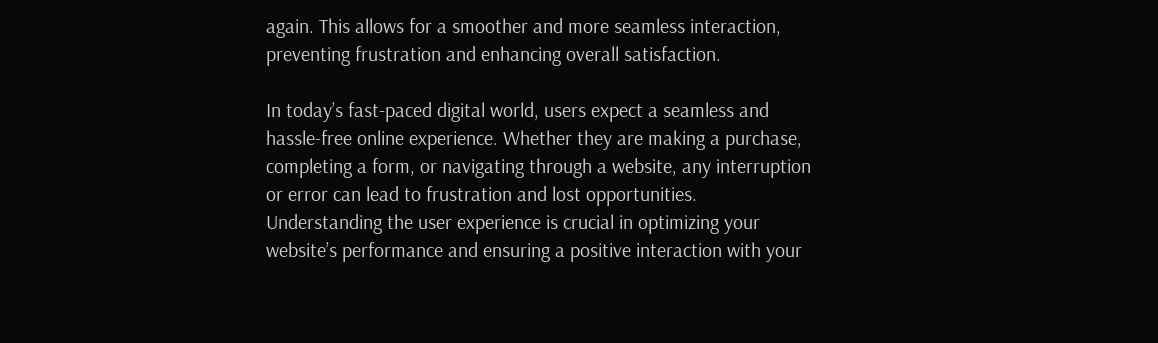again. This allows for a smoother and more seamless interaction, preventing frustration and enhancing overall satisfaction.

In today’s fast-paced digital world, users expect a seamless and hassle-free online experience. Whether they are making a purchase, completing a form, or navigating through a website, any interruption or error can lead to frustration and lost opportunities. Understanding the user experience is crucial in optimizing your website’s performance and ensuring a positive interaction with your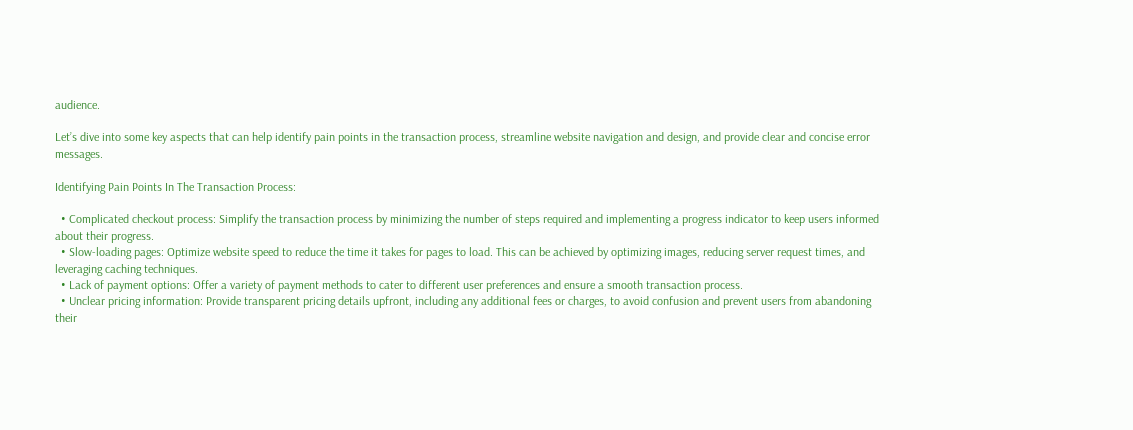audience.

Let’s dive into some key aspects that can help identify pain points in the transaction process, streamline website navigation and design, and provide clear and concise error messages.

Identifying Pain Points In The Transaction Process:

  • Complicated checkout process: Simplify the transaction process by minimizing the number of steps required and implementing a progress indicator to keep users informed about their progress.
  • Slow-loading pages: Optimize website speed to reduce the time it takes for pages to load. This can be achieved by optimizing images, reducing server request times, and leveraging caching techniques.
  • Lack of payment options: Offer a variety of payment methods to cater to different user preferences and ensure a smooth transaction process.
  • Unclear pricing information: Provide transparent pricing details upfront, including any additional fees or charges, to avoid confusion and prevent users from abandoning their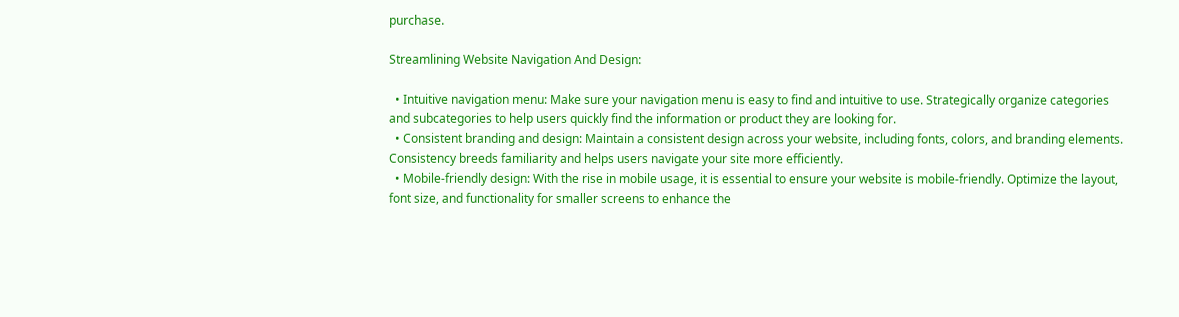purchase.

Streamlining Website Navigation And Design:

  • Intuitive navigation menu: Make sure your navigation menu is easy to find and intuitive to use. Strategically organize categories and subcategories to help users quickly find the information or product they are looking for.
  • Consistent branding and design: Maintain a consistent design across your website, including fonts, colors, and branding elements. Consistency breeds familiarity and helps users navigate your site more efficiently.
  • Mobile-friendly design: With the rise in mobile usage, it is essential to ensure your website is mobile-friendly. Optimize the layout, font size, and functionality for smaller screens to enhance the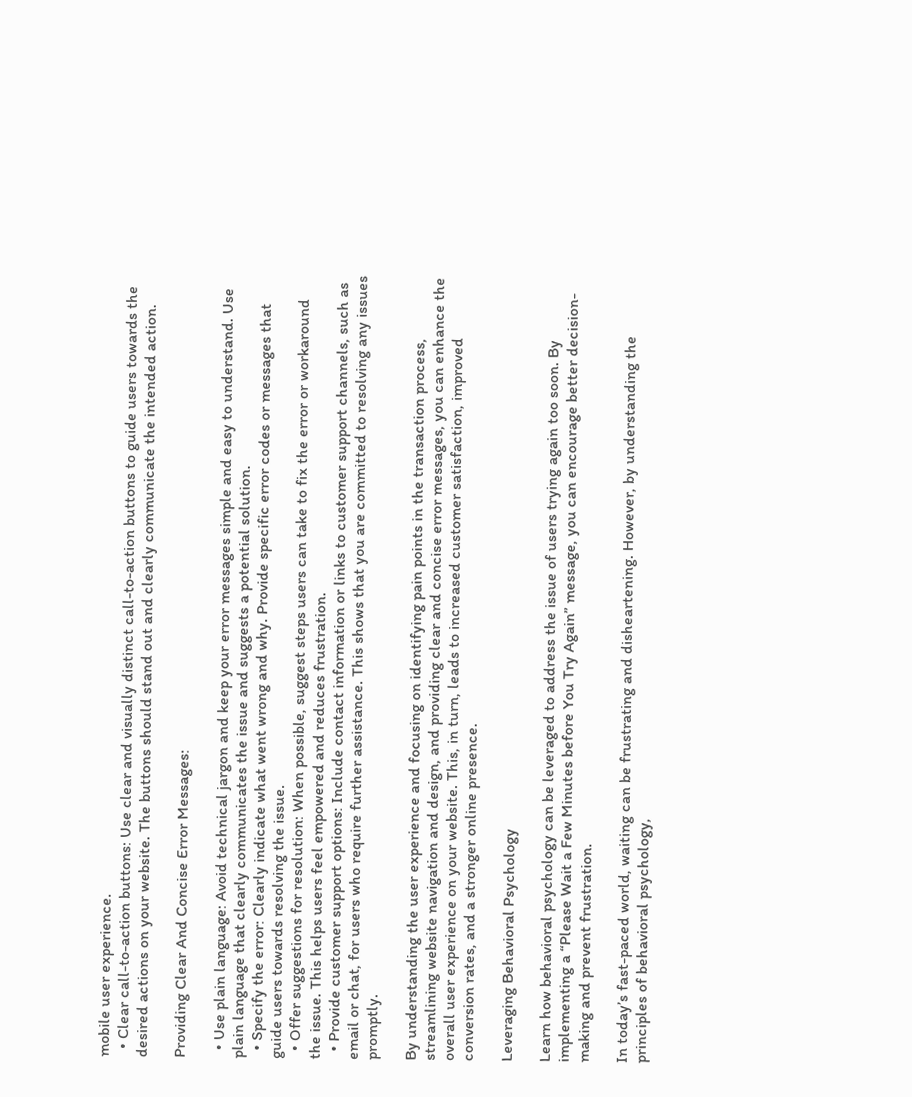mobile user experience.
  • Clear call-to-action buttons: Use clear and visually distinct call-to-action buttons to guide users towards the desired actions on your website. The buttons should stand out and clearly communicate the intended action.

Providing Clear And Concise Error Messages:

  • Use plain language: Avoid technical jargon and keep your error messages simple and easy to understand. Use plain language that clearly communicates the issue and suggests a potential solution.
  • Specify the error: Clearly indicate what went wrong and why. Provide specific error codes or messages that guide users towards resolving the issue.
  • Offer suggestions for resolution: When possible, suggest steps users can take to fix the error or workaround the issue. This helps users feel empowered and reduces frustration.
  • Provide customer support options: Include contact information or links to customer support channels, such as email or chat, for users who require further assistance. This shows that you are committed to resolving any issues promptly.

By understanding the user experience and focusing on identifying pain points in the transaction process, streamlining website navigation and design, and providing clear and concise error messages, you can enhance the overall user experience on your website. This, in turn, leads to increased customer satisfaction, improved conversion rates, and a stronger online presence.

Leveraging Behavioral Psychology

Learn how behavioral psychology can be leveraged to address the issue of users trying again too soon. By implementing a “Please Wait a Few Minutes before You Try Again” message, you can encourage better decision-making and prevent frustration.

In today’s fast-paced world, waiting can be frustrating and disheartening. However, by understanding the principles of behavioral psychology,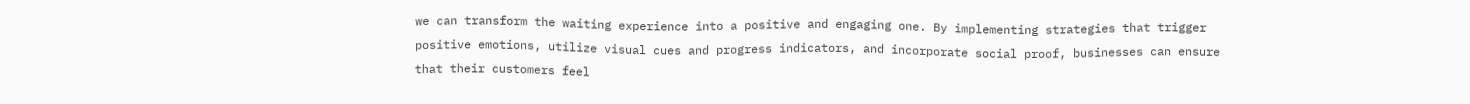we can transform the waiting experience into a positive and engaging one. By implementing strategies that trigger positive emotions, utilize visual cues and progress indicators, and incorporate social proof, businesses can ensure that their customers feel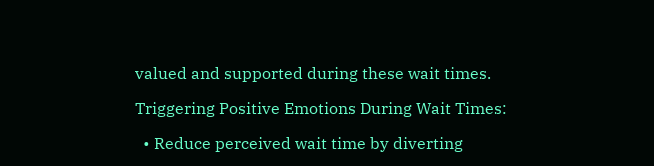valued and supported during these wait times.

Triggering Positive Emotions During Wait Times:

  • Reduce perceived wait time by diverting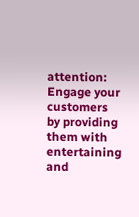attention: Engage your customers by providing them with entertaining and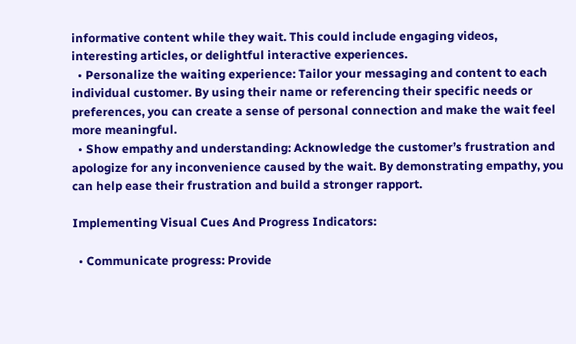informative content while they wait. This could include engaging videos, interesting articles, or delightful interactive experiences.
  • Personalize the waiting experience: Tailor your messaging and content to each individual customer. By using their name or referencing their specific needs or preferences, you can create a sense of personal connection and make the wait feel more meaningful.
  • Show empathy and understanding: Acknowledge the customer’s frustration and apologize for any inconvenience caused by the wait. By demonstrating empathy, you can help ease their frustration and build a stronger rapport.

Implementing Visual Cues And Progress Indicators:

  • Communicate progress: Provide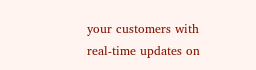your customers with real-time updates on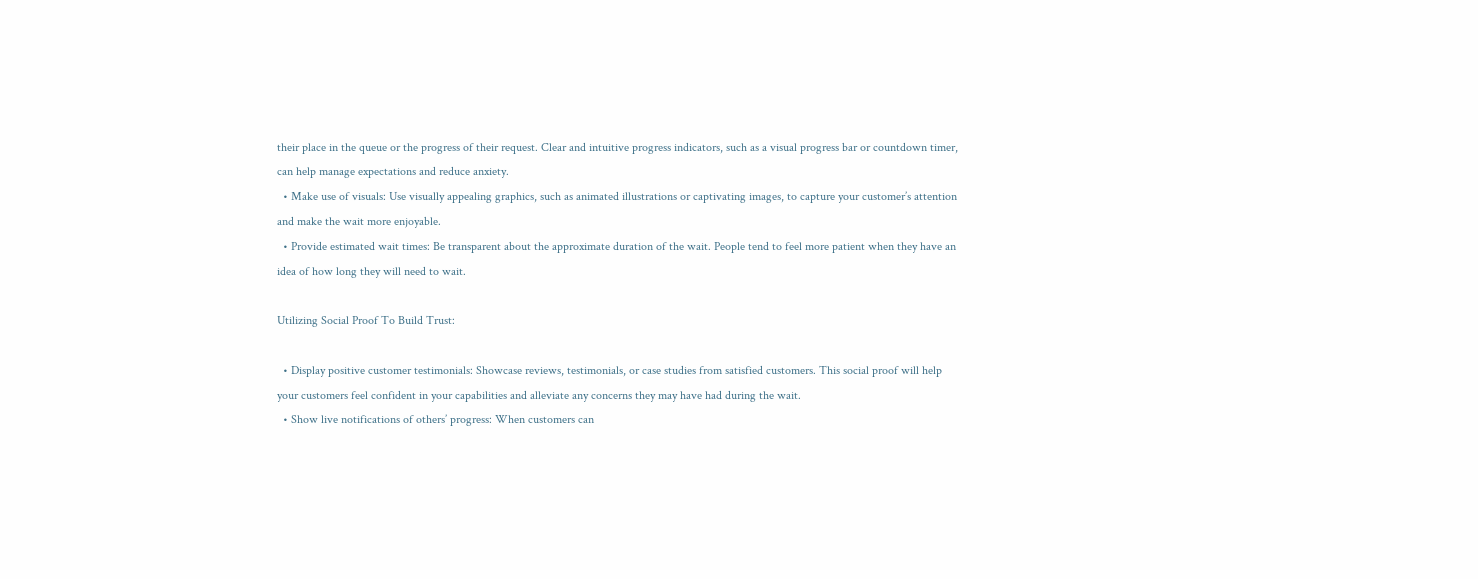their place in the queue or the progress of their request. Clear and intuitive progress indicators, such as a visual progress bar or countdown timer, can help manage expectations and reduce anxiety.
  • Make use of visuals: Use visually appealing graphics, such as animated illustrations or captivating images, to capture your customer’s attention and make the wait more enjoyable.
  • Provide estimated wait times: Be transparent about the approximate duration of the wait. People tend to feel more patient when they have an idea of how long they will need to wait.

Utilizing Social Proof To Build Trust:

  • Display positive customer testimonials: Showcase reviews, testimonials, or case studies from satisfied customers. This social proof will help your customers feel confident in your capabilities and alleviate any concerns they may have had during the wait.
  • Show live notifications of others’ progress: When customers can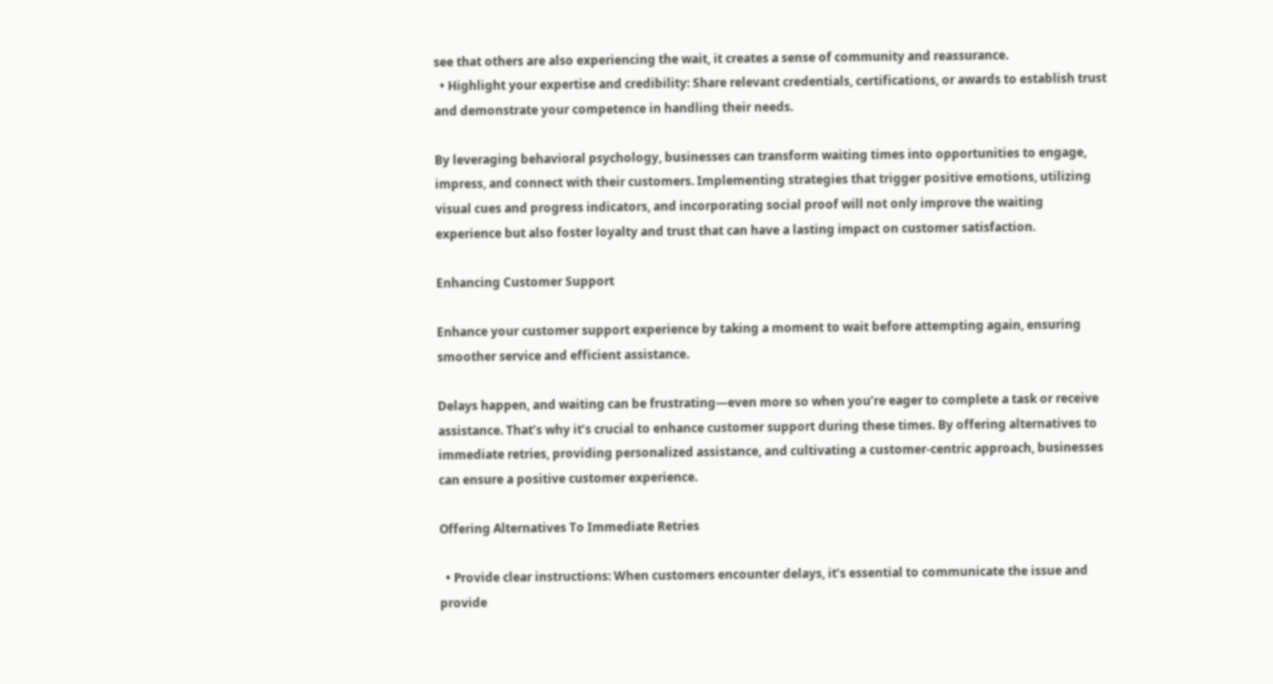see that others are also experiencing the wait, it creates a sense of community and reassurance.
  • Highlight your expertise and credibility: Share relevant credentials, certifications, or awards to establish trust and demonstrate your competence in handling their needs.

By leveraging behavioral psychology, businesses can transform waiting times into opportunities to engage, impress, and connect with their customers. Implementing strategies that trigger positive emotions, utilizing visual cues and progress indicators, and incorporating social proof will not only improve the waiting experience but also foster loyalty and trust that can have a lasting impact on customer satisfaction.

Enhancing Customer Support

Enhance your customer support experience by taking a moment to wait before attempting again, ensuring smoother service and efficient assistance.

Delays happen, and waiting can be frustrating—even more so when you’re eager to complete a task or receive assistance. That’s why it’s crucial to enhance customer support during these times. By offering alternatives to immediate retries, providing personalized assistance, and cultivating a customer-centric approach, businesses can ensure a positive customer experience.

Offering Alternatives To Immediate Retries

  • Provide clear instructions: When customers encounter delays, it’s essential to communicate the issue and provide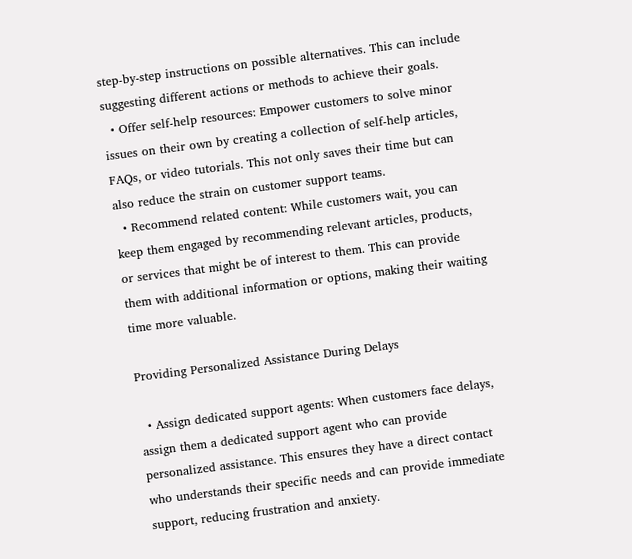step-by-step instructions on possible alternatives. This can include suggesting different actions or methods to achieve their goals.
  • Offer self-help resources: Empower customers to solve minor issues on their own by creating a collection of self-help articles, FAQs, or video tutorials. This not only saves their time but can also reduce the strain on customer support teams.
  • Recommend related content: While customers wait, you can keep them engaged by recommending relevant articles, products, or services that might be of interest to them. This can provide them with additional information or options, making their waiting time more valuable.

Providing Personalized Assistance During Delays

  • Assign dedicated support agents: When customers face delays, assign them a dedicated support agent who can provide personalized assistance. This ensures they have a direct contact who understands their specific needs and can provide immediate support, reducing frustration and anxiety.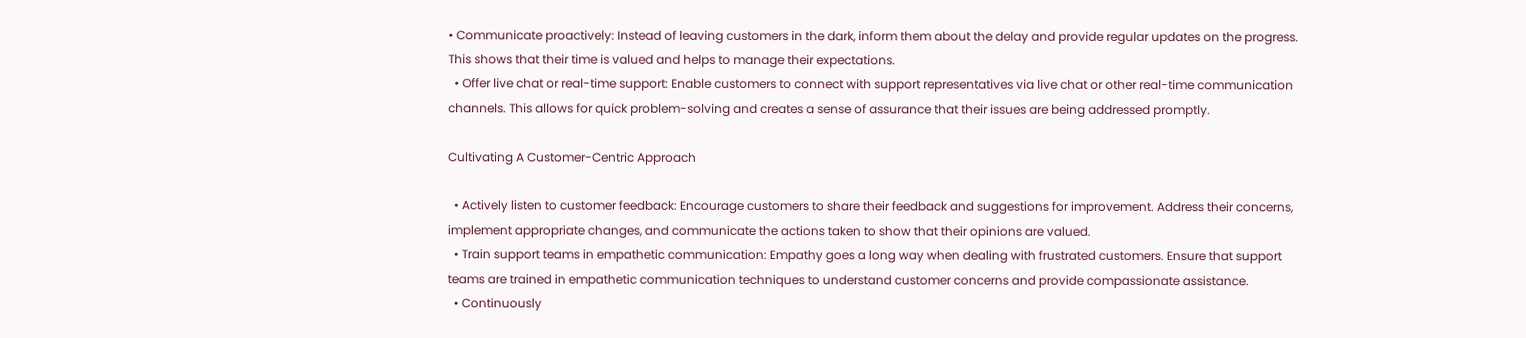• Communicate proactively: Instead of leaving customers in the dark, inform them about the delay and provide regular updates on the progress. This shows that their time is valued and helps to manage their expectations.
  • Offer live chat or real-time support: Enable customers to connect with support representatives via live chat or other real-time communication channels. This allows for quick problem-solving and creates a sense of assurance that their issues are being addressed promptly.

Cultivating A Customer-Centric Approach

  • Actively listen to customer feedback: Encourage customers to share their feedback and suggestions for improvement. Address their concerns, implement appropriate changes, and communicate the actions taken to show that their opinions are valued.
  • Train support teams in empathetic communication: Empathy goes a long way when dealing with frustrated customers. Ensure that support teams are trained in empathetic communication techniques to understand customer concerns and provide compassionate assistance.
  • Continuously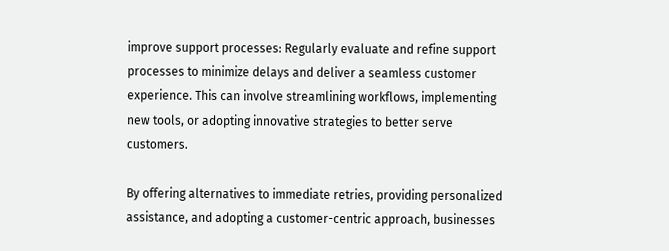improve support processes: Regularly evaluate and refine support processes to minimize delays and deliver a seamless customer experience. This can involve streamlining workflows, implementing new tools, or adopting innovative strategies to better serve customers.

By offering alternatives to immediate retries, providing personalized assistance, and adopting a customer-centric approach, businesses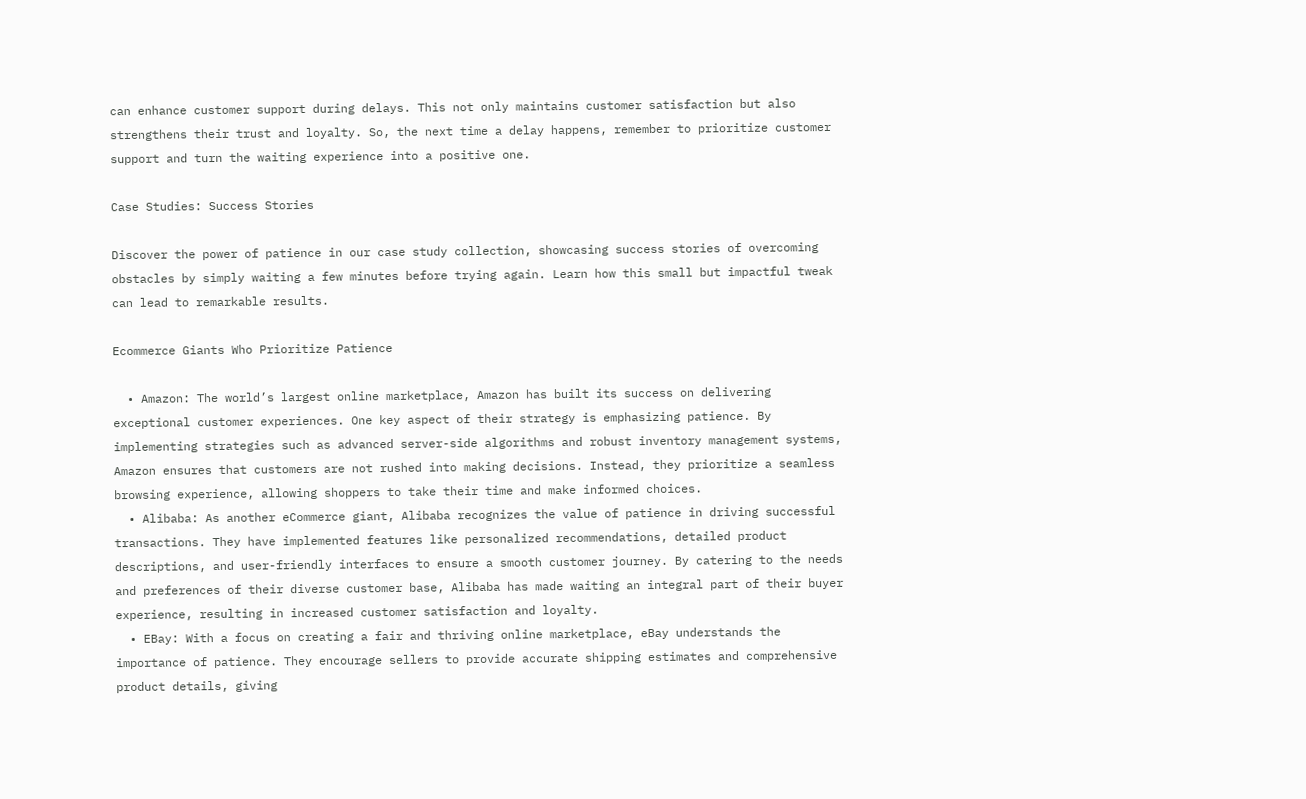can enhance customer support during delays. This not only maintains customer satisfaction but also strengthens their trust and loyalty. So, the next time a delay happens, remember to prioritize customer support and turn the waiting experience into a positive one.

Case Studies: Success Stories

Discover the power of patience in our case study collection, showcasing success stories of overcoming obstacles by simply waiting a few minutes before trying again. Learn how this small but impactful tweak can lead to remarkable results.

Ecommerce Giants Who Prioritize Patience

  • Amazon: The world’s largest online marketplace, Amazon has built its success on delivering exceptional customer experiences. One key aspect of their strategy is emphasizing patience. By implementing strategies such as advanced server-side algorithms and robust inventory management systems, Amazon ensures that customers are not rushed into making decisions. Instead, they prioritize a seamless browsing experience, allowing shoppers to take their time and make informed choices.
  • Alibaba: As another eCommerce giant, Alibaba recognizes the value of patience in driving successful transactions. They have implemented features like personalized recommendations, detailed product descriptions, and user-friendly interfaces to ensure a smooth customer journey. By catering to the needs and preferences of their diverse customer base, Alibaba has made waiting an integral part of their buyer experience, resulting in increased customer satisfaction and loyalty.
  • EBay: With a focus on creating a fair and thriving online marketplace, eBay understands the importance of patience. They encourage sellers to provide accurate shipping estimates and comprehensive product details, giving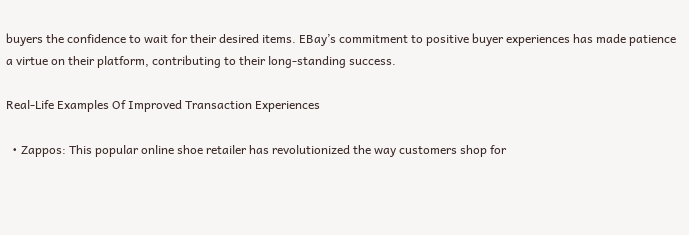buyers the confidence to wait for their desired items. EBay’s commitment to positive buyer experiences has made patience a virtue on their platform, contributing to their long-standing success.

Real-Life Examples Of Improved Transaction Experiences

  • Zappos: This popular online shoe retailer has revolutionized the way customers shop for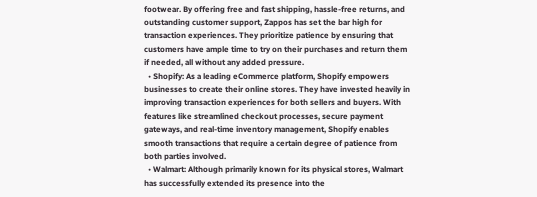footwear. By offering free and fast shipping, hassle-free returns, and outstanding customer support, Zappos has set the bar high for transaction experiences. They prioritize patience by ensuring that customers have ample time to try on their purchases and return them if needed, all without any added pressure.
  • Shopify: As a leading eCommerce platform, Shopify empowers businesses to create their online stores. They have invested heavily in improving transaction experiences for both sellers and buyers. With features like streamlined checkout processes, secure payment gateways, and real-time inventory management, Shopify enables smooth transactions that require a certain degree of patience from both parties involved.
  • Walmart: Although primarily known for its physical stores, Walmart has successfully extended its presence into the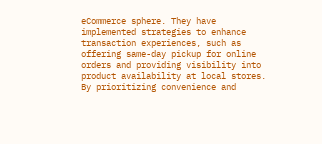eCommerce sphere. They have implemented strategies to enhance transaction experiences, such as offering same-day pickup for online orders and providing visibility into product availability at local stores. By prioritizing convenience and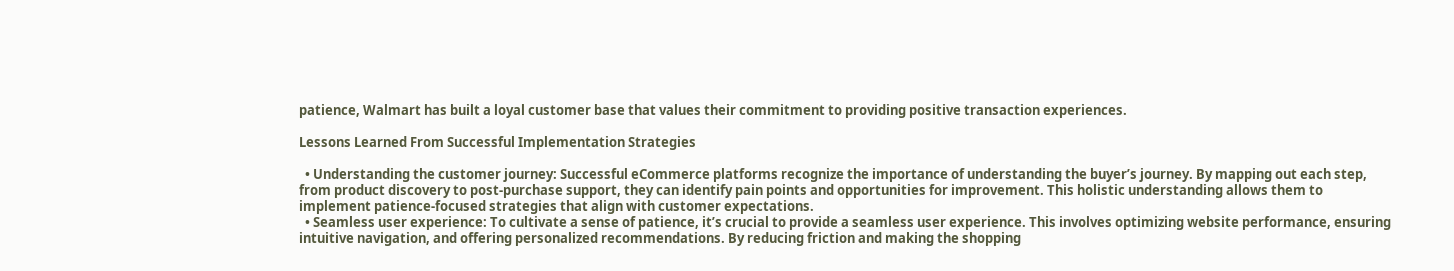patience, Walmart has built a loyal customer base that values their commitment to providing positive transaction experiences.

Lessons Learned From Successful Implementation Strategies

  • Understanding the customer journey: Successful eCommerce platforms recognize the importance of understanding the buyer’s journey. By mapping out each step, from product discovery to post-purchase support, they can identify pain points and opportunities for improvement. This holistic understanding allows them to implement patience-focused strategies that align with customer expectations.
  • Seamless user experience: To cultivate a sense of patience, it’s crucial to provide a seamless user experience. This involves optimizing website performance, ensuring intuitive navigation, and offering personalized recommendations. By reducing friction and making the shopping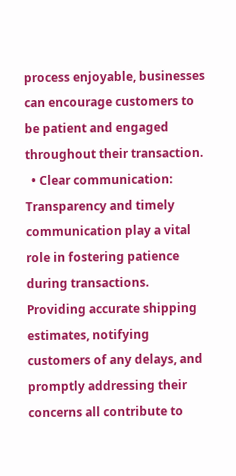process enjoyable, businesses can encourage customers to be patient and engaged throughout their transaction.
  • Clear communication: Transparency and timely communication play a vital role in fostering patience during transactions. Providing accurate shipping estimates, notifying customers of any delays, and promptly addressing their concerns all contribute to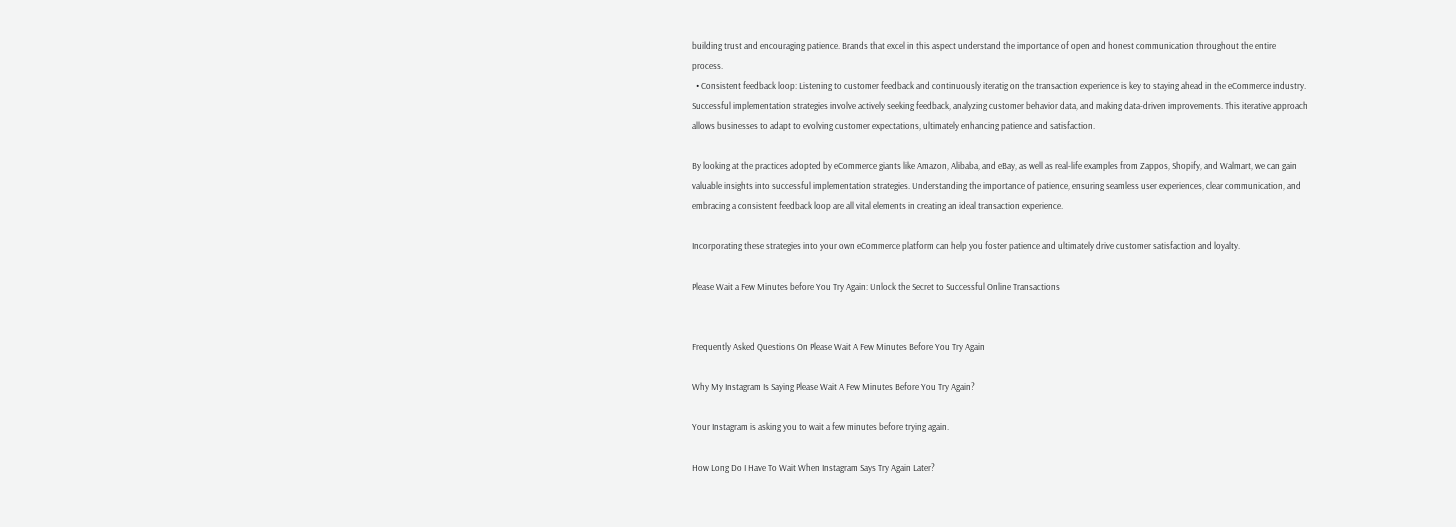building trust and encouraging patience. Brands that excel in this aspect understand the importance of open and honest communication throughout the entire process.
  • Consistent feedback loop: Listening to customer feedback and continuously iteratig on the transaction experience is key to staying ahead in the eCommerce industry. Successful implementation strategies involve actively seeking feedback, analyzing customer behavior data, and making data-driven improvements. This iterative approach allows businesses to adapt to evolving customer expectations, ultimately enhancing patience and satisfaction.

By looking at the practices adopted by eCommerce giants like Amazon, Alibaba, and eBay, as well as real-life examples from Zappos, Shopify, and Walmart, we can gain valuable insights into successful implementation strategies. Understanding the importance of patience, ensuring seamless user experiences, clear communication, and embracing a consistent feedback loop are all vital elements in creating an ideal transaction experience.

Incorporating these strategies into your own eCommerce platform can help you foster patience and ultimately drive customer satisfaction and loyalty.

Please Wait a Few Minutes before You Try Again: Unlock the Secret to Successful Online Transactions


Frequently Asked Questions On Please Wait A Few Minutes Before You Try Again

Why My Instagram Is Saying Please Wait A Few Minutes Before You Try Again?

Your Instagram is asking you to wait a few minutes before trying again.

How Long Do I Have To Wait When Instagram Says Try Again Later?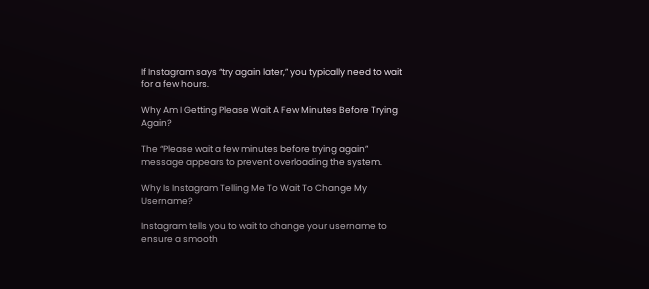If Instagram says “try again later,” you typically need to wait for a few hours.

Why Am I Getting Please Wait A Few Minutes Before Trying Again?

The “Please wait a few minutes before trying again” message appears to prevent overloading the system.

Why Is Instagram Telling Me To Wait To Change My Username?

Instagram tells you to wait to change your username to ensure a smooth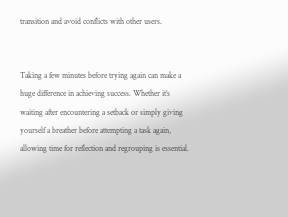transition and avoid conflicts with other users.


Taking a few minutes before trying again can make a huge difference in achieving success. Whether it’s waiting after encountering a setback or simply giving yourself a breather before attempting a task again, allowing time for reflection and regrouping is essential.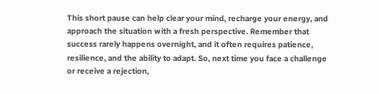This short pause can help clear your mind, recharge your energy, and approach the situation with a fresh perspective. Remember that success rarely happens overnight, and it often requires patience, resilience, and the ability to adapt. So, next time you face a challenge or receive a rejection,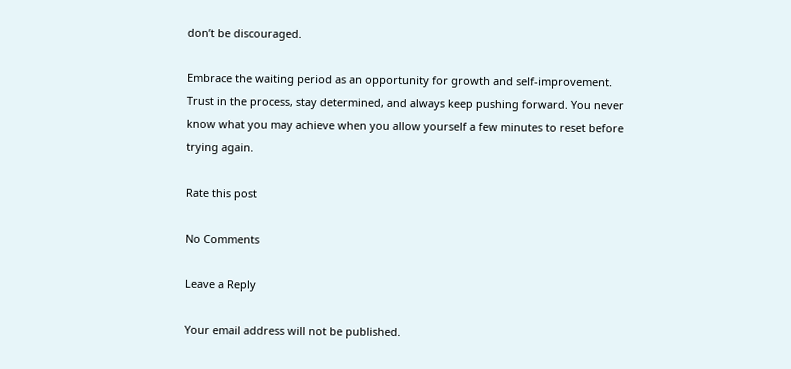don’t be discouraged.

Embrace the waiting period as an opportunity for growth and self-improvement. Trust in the process, stay determined, and always keep pushing forward. You never know what you may achieve when you allow yourself a few minutes to reset before trying again.

Rate this post

No Comments

Leave a Reply

Your email address will not be published.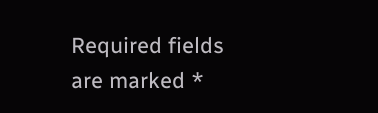Required fields are marked *